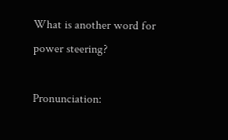What is another word for power steering?

Pronunciation: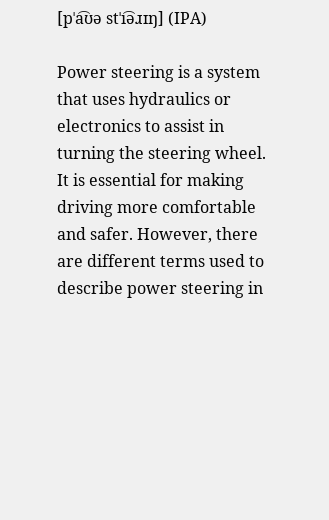[pˈa͡ʊə stˈi͡əɹɪŋ] (IPA)

Power steering is a system that uses hydraulics or electronics to assist in turning the steering wheel. It is essential for making driving more comfortable and safer. However, there are different terms used to describe power steering in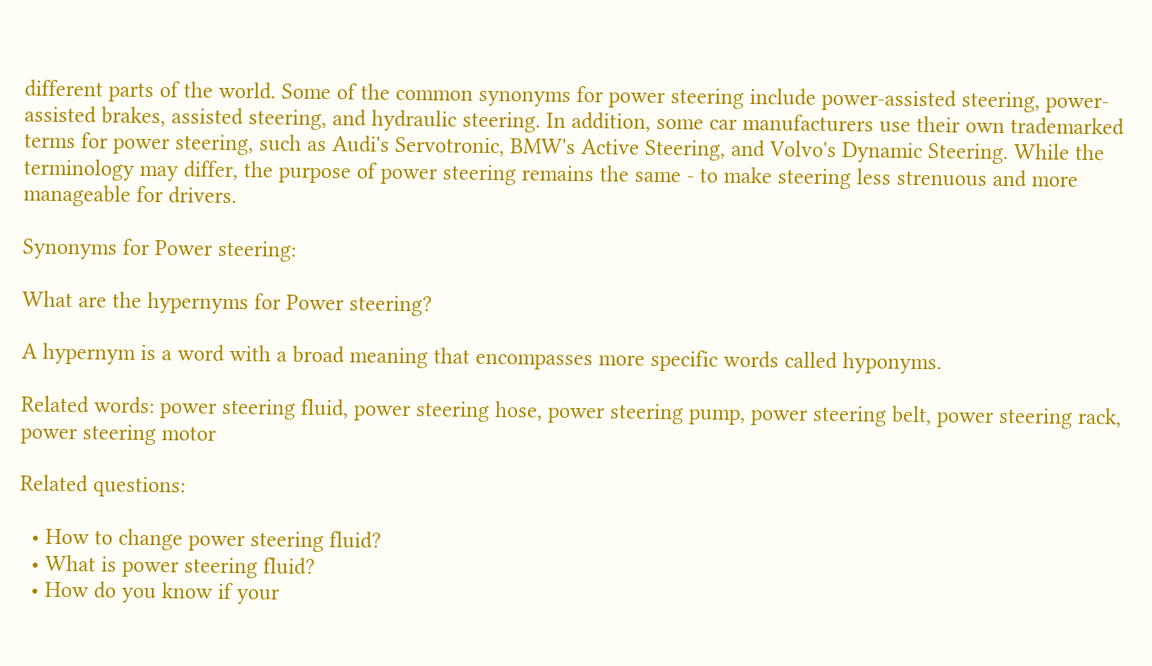different parts of the world. Some of the common synonyms for power steering include power-assisted steering, power-assisted brakes, assisted steering, and hydraulic steering. In addition, some car manufacturers use their own trademarked terms for power steering, such as Audi's Servotronic, BMW's Active Steering, and Volvo's Dynamic Steering. While the terminology may differ, the purpose of power steering remains the same - to make steering less strenuous and more manageable for drivers.

Synonyms for Power steering:

What are the hypernyms for Power steering?

A hypernym is a word with a broad meaning that encompasses more specific words called hyponyms.

Related words: power steering fluid, power steering hose, power steering pump, power steering belt, power steering rack, power steering motor

Related questions:

  • How to change power steering fluid?
  • What is power steering fluid?
  • How do you know if your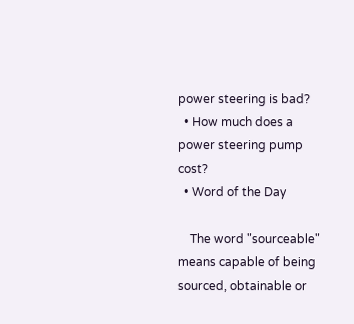power steering is bad?
  • How much does a power steering pump cost?
  • Word of the Day

    The word "sourceable" means capable of being sourced, obtainable or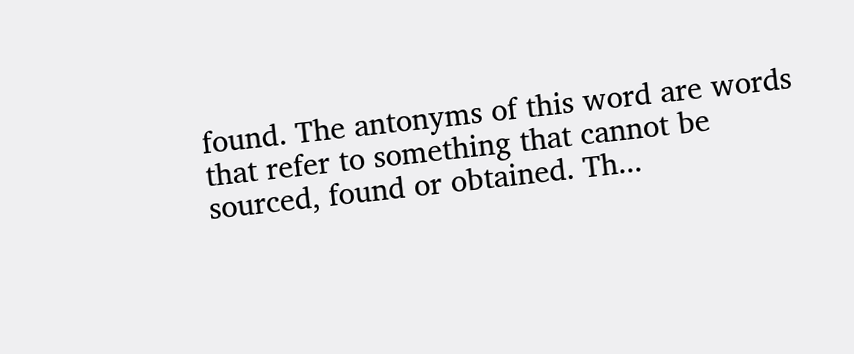found. The antonyms of this word are words that refer to something that cannot be sourced, found or obtained. Th...